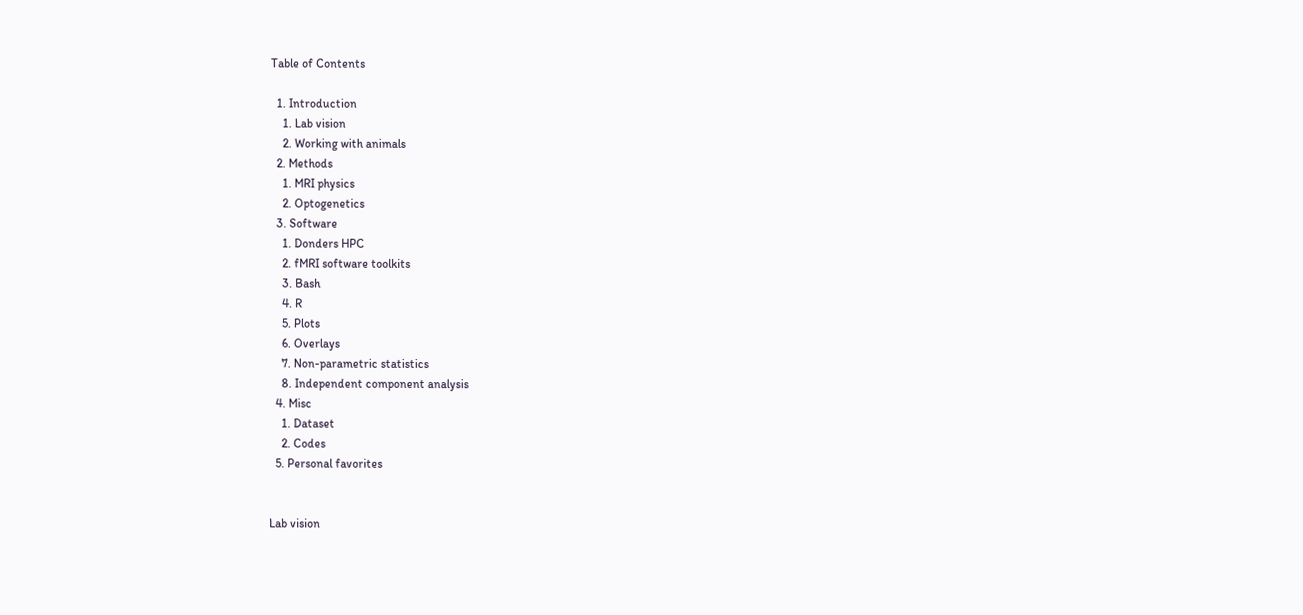Table of Contents

  1. Introduction
    1. Lab vision
    2. Working with animals
  2. Methods
    1. MRI physics
    2. Optogenetics
  3. Software
    1. Donders HPC
    2. fMRI software toolkits
    3. Bash
    4. R
    5. Plots
    6. Overlays
    7. Non-parametric statistics
    8. Independent component analysis
  4. Misc
    1. Dataset
    2. Codes
  5. Personal favorites


Lab vision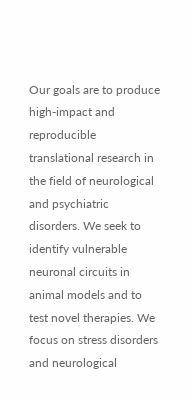Our goals are to produce high-impact and reproducible translational research in the field of neurological and psychiatric disorders. We seek to identify vulnerable neuronal circuits in animal models and to test novel therapies. We focus on stress disorders and neurological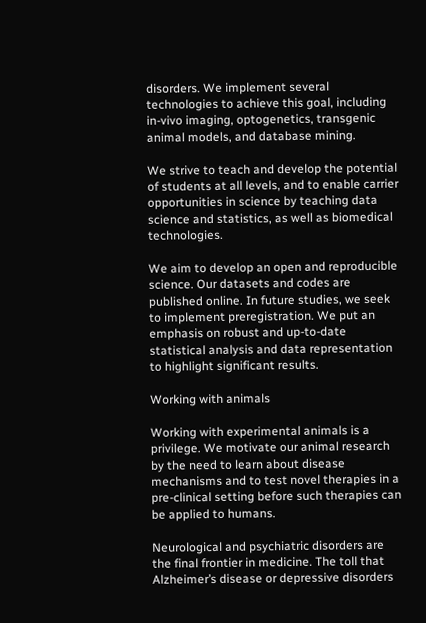disorders. We implement several technologies to achieve this goal, including in-vivo imaging, optogenetics, transgenic animal models, and database mining.

We strive to teach and develop the potential of students at all levels, and to enable carrier opportunities in science by teaching data science and statistics, as well as biomedical technologies.

We aim to develop an open and reproducible science. Our datasets and codes are published online. In future studies, we seek to implement preregistration. We put an emphasis on robust and up-to-date statistical analysis and data representation to highlight significant results.

Working with animals

Working with experimental animals is a privilege. We motivate our animal research by the need to learn about disease mechanisms and to test novel therapies in a pre-clinical setting before such therapies can be applied to humans.

Neurological and psychiatric disorders are the final frontier in medicine. The toll that Alzheimer’s disease or depressive disorders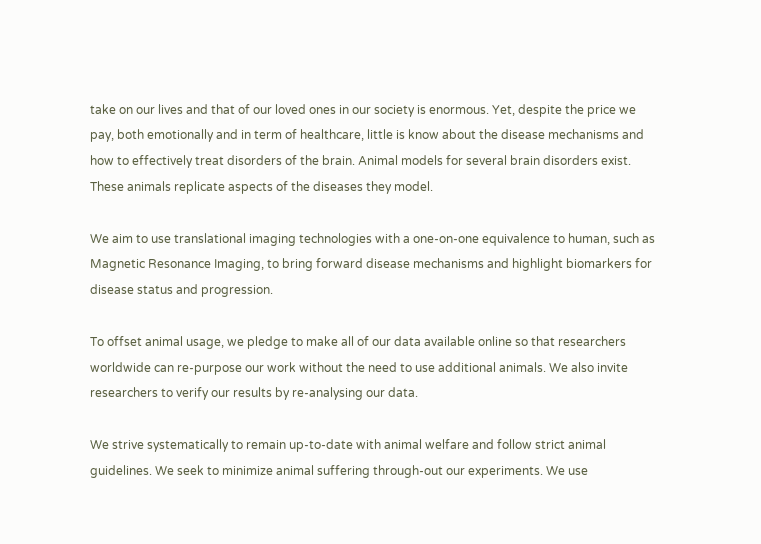take on our lives and that of our loved ones in our society is enormous. Yet, despite the price we pay, both emotionally and in term of healthcare, little is know about the disease mechanisms and how to effectively treat disorders of the brain. Animal models for several brain disorders exist. These animals replicate aspects of the diseases they model.

We aim to use translational imaging technologies with a one-on-one equivalence to human, such as Magnetic Resonance Imaging, to bring forward disease mechanisms and highlight biomarkers for disease status and progression.

To offset animal usage, we pledge to make all of our data available online so that researchers worldwide can re-purpose our work without the need to use additional animals. We also invite researchers to verify our results by re-analysing our data.

We strive systematically to remain up-to-date with animal welfare and follow strict animal guidelines. We seek to minimize animal suffering through-out our experiments. We use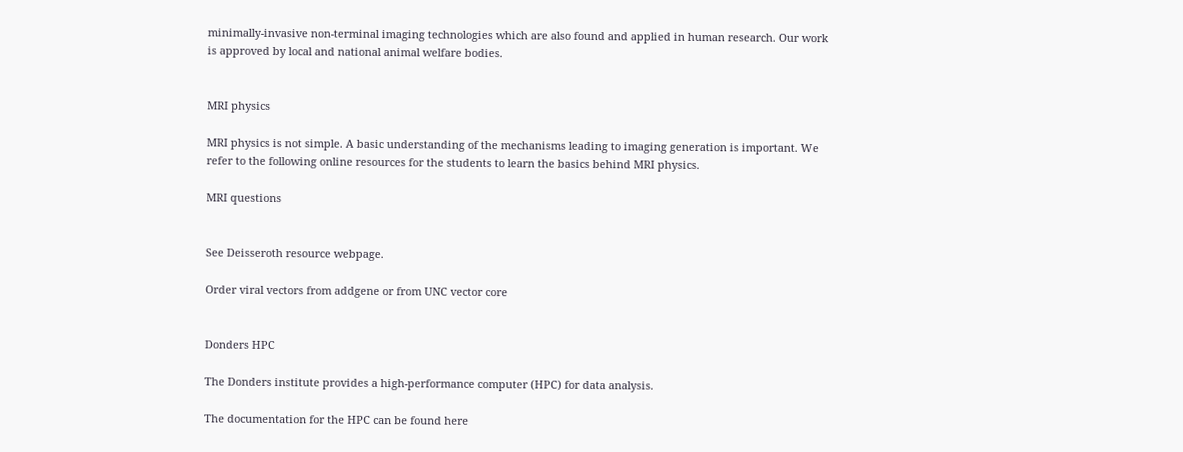minimally-invasive non-terminal imaging technologies which are also found and applied in human research. Our work is approved by local and national animal welfare bodies.


MRI physics

MRI physics is not simple. A basic understanding of the mechanisms leading to imaging generation is important. We refer to the following online resources for the students to learn the basics behind MRI physics.

MRI questions


See Deisseroth resource webpage.

Order viral vectors from addgene or from UNC vector core


Donders HPC

The Donders institute provides a high-performance computer (HPC) for data analysis.

The documentation for the HPC can be found here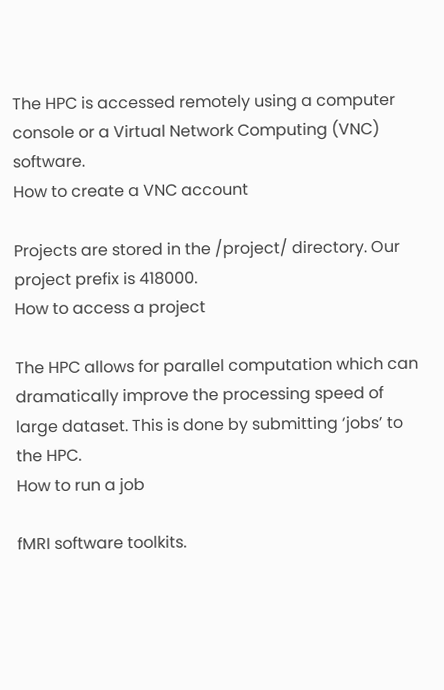The HPC is accessed remotely using a computer console or a Virtual Network Computing (VNC) software.
How to create a VNC account

Projects are stored in the /project/ directory. Our project prefix is 418000.
How to access a project

The HPC allows for parallel computation which can dramatically improve the processing speed of large dataset. This is done by submitting ‘jobs’ to the HPC.
How to run a job

fMRI software toolkits.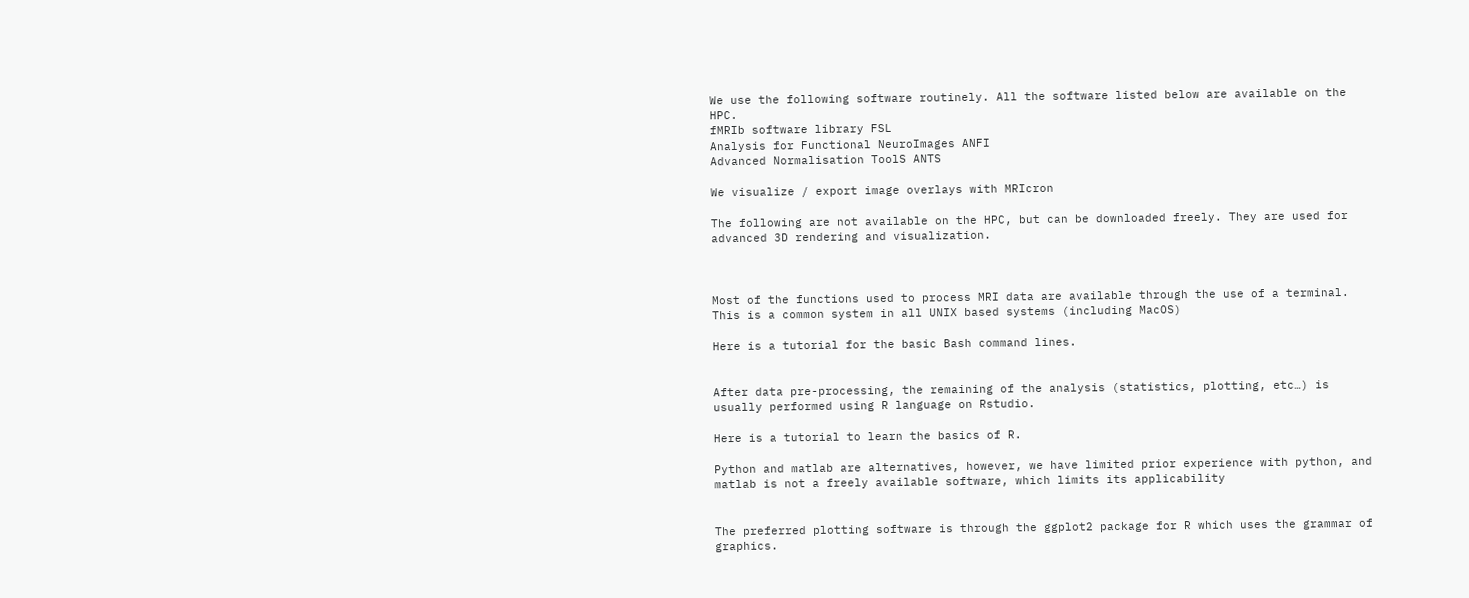We use the following software routinely. All the software listed below are available on the HPC.
fMRIb software library FSL
Analysis for Functional NeuroImages ANFI
Advanced Normalisation ToolS ANTS

We visualize / export image overlays with MRIcron

The following are not available on the HPC, but can be downloaded freely. They are used for advanced 3D rendering and visualization.



Most of the functions used to process MRI data are available through the use of a terminal. This is a common system in all UNIX based systems (including MacOS)

Here is a tutorial for the basic Bash command lines.


After data pre-processing, the remaining of the analysis (statistics, plotting, etc…) is usually performed using R language on Rstudio.

Here is a tutorial to learn the basics of R.

Python and matlab are alternatives, however, we have limited prior experience with python, and matlab is not a freely available software, which limits its applicability


The preferred plotting software is through the ggplot2 package for R which uses the grammar of graphics.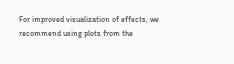For improved visualization of effects, we recommend using plots from the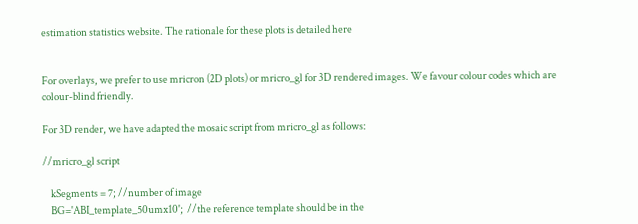estimation statistics website. The rationale for these plots is detailed here


For overlays, we prefer to use mricron (2D plots) or mricro_gl for 3D rendered images. We favour colour codes which are colour-blind friendly.

For 3D render, we have adapted the mosaic script from mricro_gl as follows:

//mricro_gl script

    kSegments = 7; //number of image
    BG='ABI_template_50umx10';  //the reference template should be in the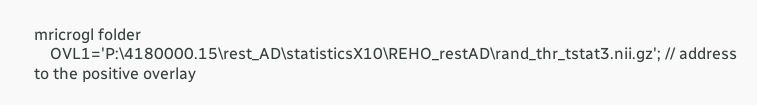mricrogl folder
    OVL1='P:\4180000.15\rest_AD\statisticsX10\REHO_restAD\rand_thr_tstat3.nii.gz'; // address to the positive overlay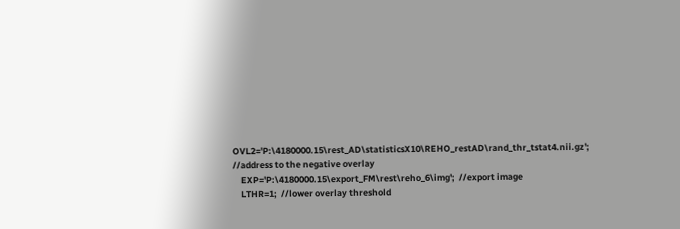OVL2='P:\4180000.15\rest_AD\statisticsX10\REHO_restAD\rand_thr_tstat4.nii.gz'; //address to the negative overlay
    EXP='P:\4180000.15\export_FM\rest\reho_6\img';  //export image
    LTHR=1;  //lower overlay threshold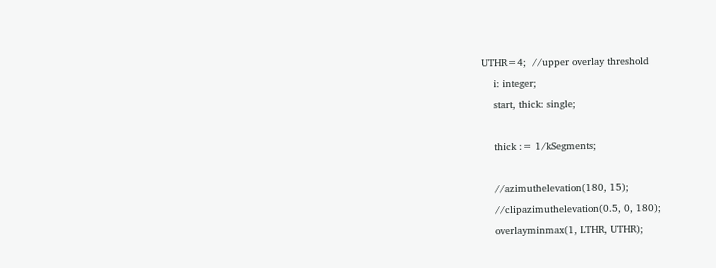UTHR=4;  //upper overlay threshold
    i: integer;
    start, thick: single;

    thick := 1/kSegments;

    //azimuthelevation(180, 15);
    //clipazimuthelevation(0.5, 0, 180);
    overlayminmax(1, LTHR, UTHR);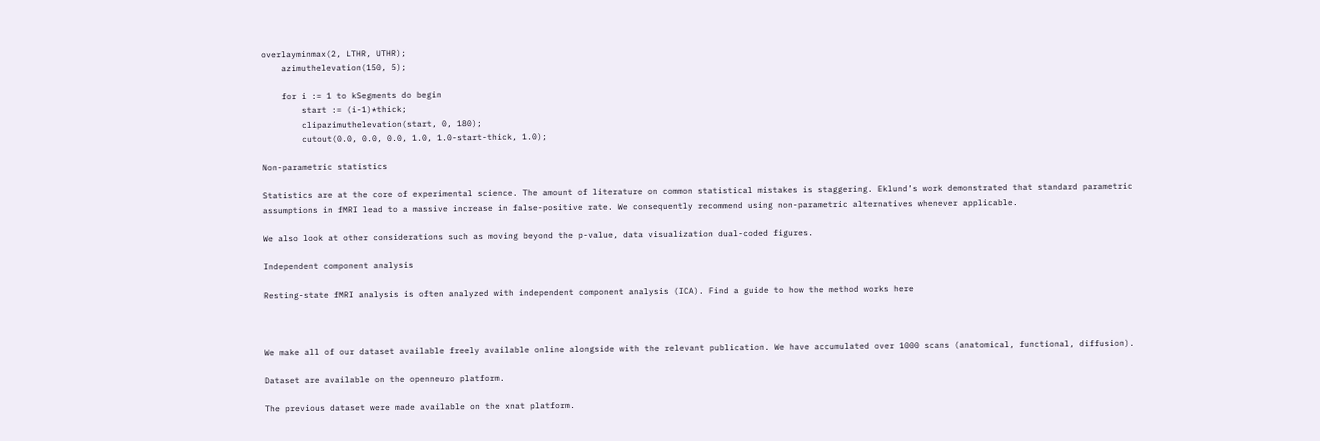overlayminmax(2, LTHR, UTHR);
    azimuthelevation(150, 5);

    for i := 1 to kSegments do begin
        start := (i-1)*thick;
        clipazimuthelevation(start, 0, 180);
        cutout(0.0, 0.0, 0.0, 1.0, 1.0-start-thick, 1.0);

Non-parametric statistics

Statistics are at the core of experimental science. The amount of literature on common statistical mistakes is staggering. Eklund’s work demonstrated that standard parametric assumptions in fMRI lead to a massive increase in false-positive rate. We consequently recommend using non-parametric alternatives whenever applicable.

We also look at other considerations such as moving beyond the p-value, data visualization dual-coded figures.

Independent component analysis

Resting-state fMRI analysis is often analyzed with independent component analysis (ICA). Find a guide to how the method works here



We make all of our dataset available freely available online alongside with the relevant publication. We have accumulated over 1000 scans (anatomical, functional, diffusion).

Dataset are available on the openneuro platform.

The previous dataset were made available on the xnat platform.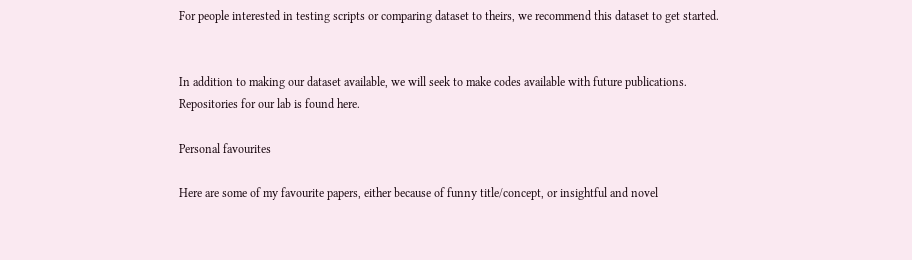For people interested in testing scripts or comparing dataset to theirs, we recommend this dataset to get started.


In addition to making our dataset available, we will seek to make codes available with future publications. Repositories for our lab is found here.

Personal favourites

Here are some of my favourite papers, either because of funny title/concept, or insightful and novel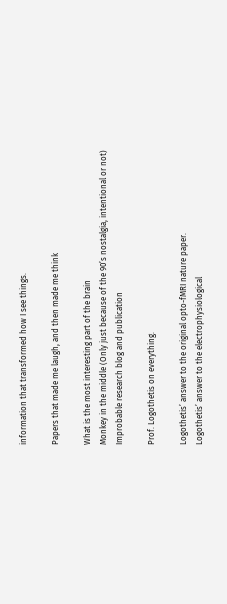information that transformed how I see things.

Papers that made me laugh, and then made me think

What is the most interesting part of the brain
Monkey in the middle (Only just because of the 90’s nostalgia, intentional or not)
Improbable research blog and publication

Prof. Logothetis on everything.

Logothetis’ answer to the original opto-fMRI nature paper.
Logothetis’ answer to the electrophysiological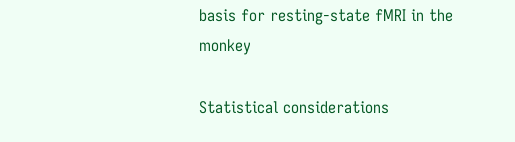basis for resting-state fMRI in the monkey

Statistical considerations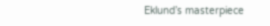Eklund’s masterpiece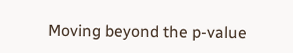Moving beyond the p-value